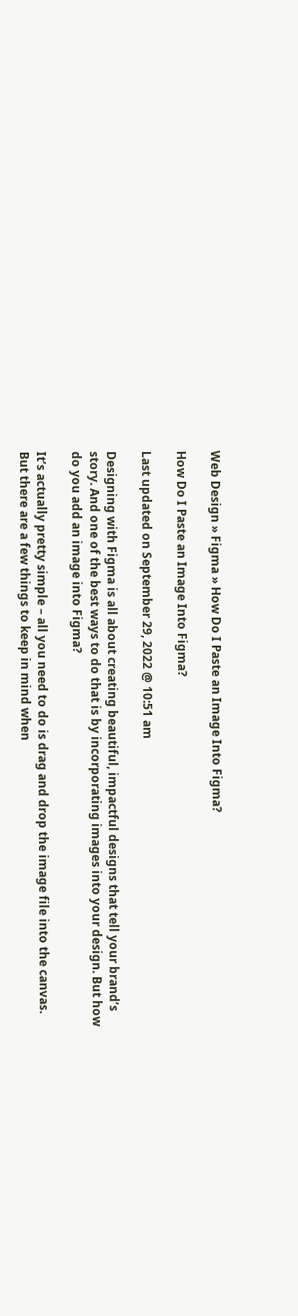Web Design » Figma » How Do I Paste an Image Into Figma?

How Do I Paste an Image Into Figma?

Last updated on September 29, 2022 @ 10:51 am

Designing with Figma is all about creating beautiful, impactful designs that tell your brand’s story. And one of the best ways to do that is by incorporating images into your design. But how do you add an image into Figma?

It’s actually pretty simple – all you need to do is drag and drop the image file into the canvas. But there are a few things to keep in mind when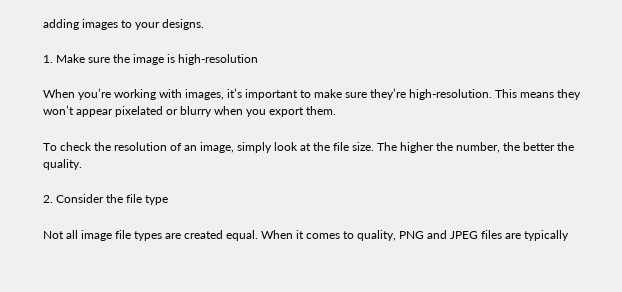adding images to your designs.

1. Make sure the image is high-resolution

When you’re working with images, it’s important to make sure they’re high-resolution. This means they won’t appear pixelated or blurry when you export them.

To check the resolution of an image, simply look at the file size. The higher the number, the better the quality.

2. Consider the file type

Not all image file types are created equal. When it comes to quality, PNG and JPEG files are typically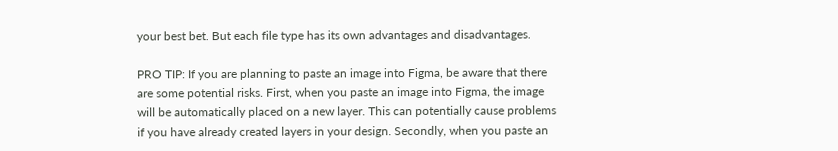your best bet. But each file type has its own advantages and disadvantages.

PRO TIP: If you are planning to paste an image into Figma, be aware that there are some potential risks. First, when you paste an image into Figma, the image will be automatically placed on a new layer. This can potentially cause problems if you have already created layers in your design. Secondly, when you paste an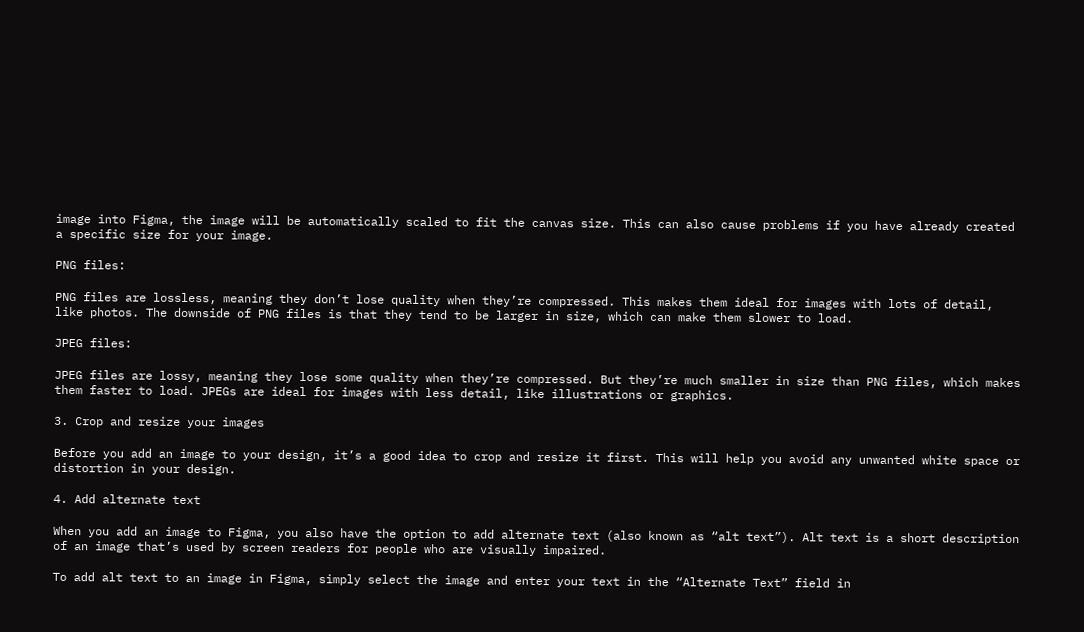image into Figma, the image will be automatically scaled to fit the canvas size. This can also cause problems if you have already created a specific size for your image.

PNG files:

PNG files are lossless, meaning they don’t lose quality when they’re compressed. This makes them ideal for images with lots of detail, like photos. The downside of PNG files is that they tend to be larger in size, which can make them slower to load.

JPEG files:

JPEG files are lossy, meaning they lose some quality when they’re compressed. But they’re much smaller in size than PNG files, which makes them faster to load. JPEGs are ideal for images with less detail, like illustrations or graphics.

3. Crop and resize your images

Before you add an image to your design, it’s a good idea to crop and resize it first. This will help you avoid any unwanted white space or distortion in your design.

4. Add alternate text

When you add an image to Figma, you also have the option to add alternate text (also known as “alt text”). Alt text is a short description of an image that’s used by screen readers for people who are visually impaired.

To add alt text to an image in Figma, simply select the image and enter your text in the “Alternate Text” field in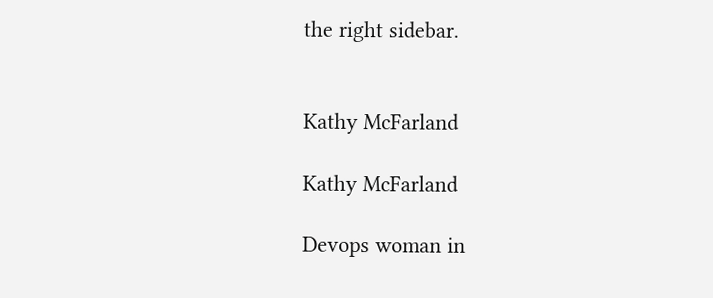the right sidebar.


Kathy McFarland

Kathy McFarland

Devops woman in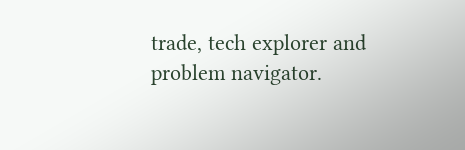trade, tech explorer and problem navigator.